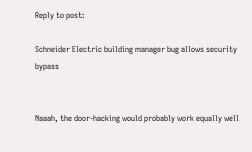Reply to post:

Schneider Electric building manager bug allows security bypass


Naaah, the door-hacking would probably work equally well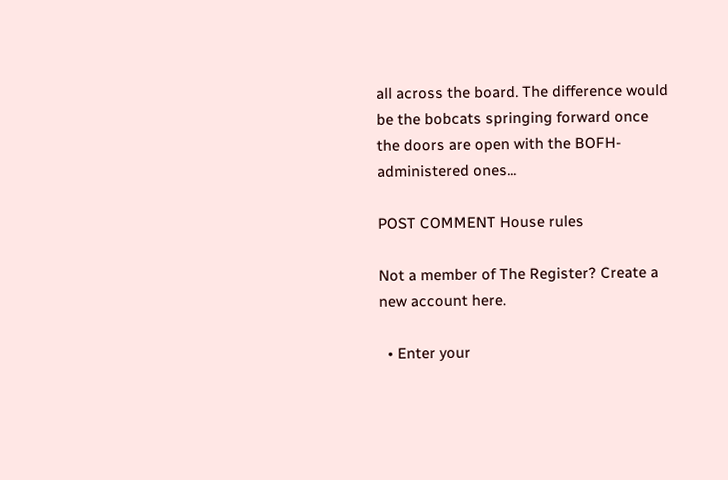all across the board. The difference would be the bobcats springing forward once the doors are open with the BOFH-administered ones...

POST COMMENT House rules

Not a member of The Register? Create a new account here.

  • Enter your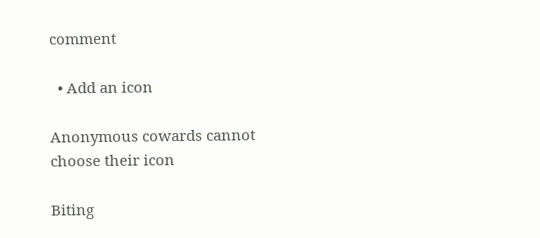comment

  • Add an icon

Anonymous cowards cannot choose their icon

Biting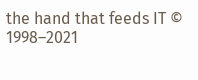the hand that feeds IT © 1998–2021